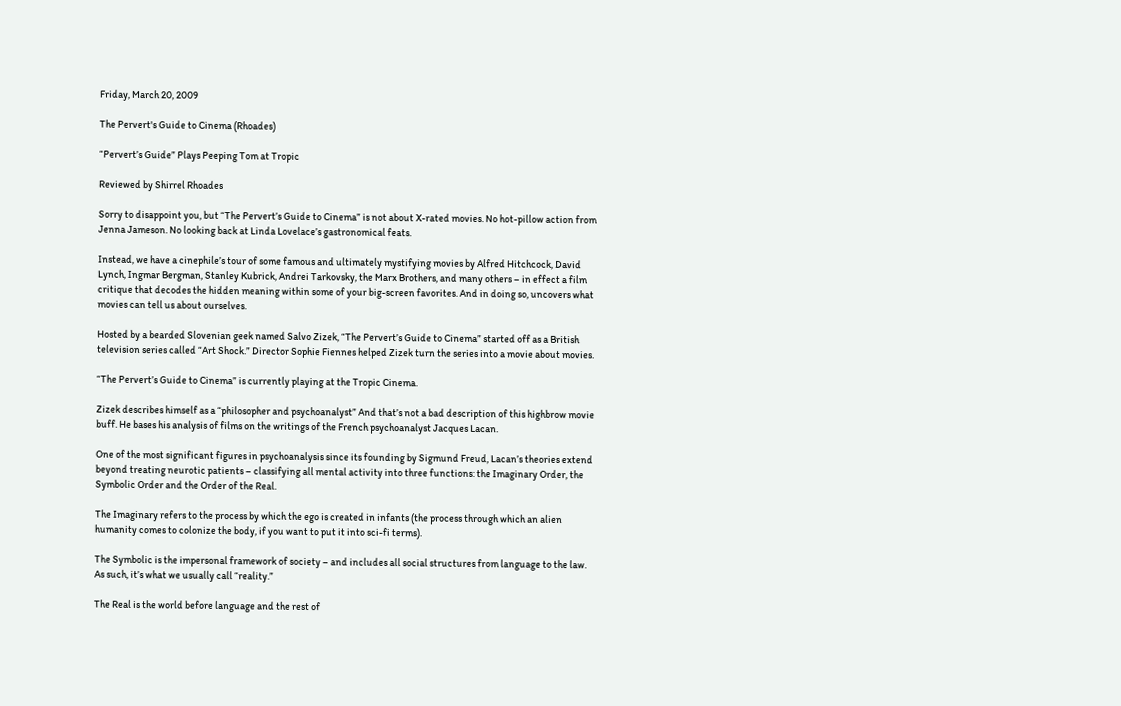Friday, March 20, 2009

The Pervert's Guide to Cinema (Rhoades)

“Pervert’s Guide” Plays Peeping Tom at Tropic

Reviewed by Shirrel Rhoades

Sorry to disappoint you, but “The Pervert’s Guide to Cinema” is not about X-rated movies. No hot-pillow action from Jenna Jameson. No looking back at Linda Lovelace’s gastronomical feats.

Instead, we have a cinephile’s tour of some famous and ultimately mystifying movies by Alfred Hitchcock, David Lynch, Ingmar Bergman, Stanley Kubrick, Andrei Tarkovsky, the Marx Brothers, and many others – in effect a film critique that decodes the hidden meaning within some of your big-screen favorites. And in doing so, uncovers what movies can tell us about ourselves.

Hosted by a bearded Slovenian geek named Salvo Zizek, “The Pervert’s Guide to Cinema” started off as a British television series called “Art Shock.” Director Sophie Fiennes helped Zizek turn the series into a movie about movies.

“The Pervert’s Guide to Cinema” is currently playing at the Tropic Cinema.

Zizek describes himself as a “philosopher and psychoanalyst” And that’s not a bad description of this highbrow movie buff. He bases his analysis of films on the writings of the French psychoanalyst Jacques Lacan.

One of the most significant figures in psychoanalysis since its founding by Sigmund Freud, Lacan’s theories extend beyond treating neurotic patients – classifying all mental activity into three functions: the Imaginary Order, the Symbolic Order and the Order of the Real.

The Imaginary refers to the process by which the ego is created in infants (the process through which an alien humanity comes to colonize the body, if you want to put it into sci-fi terms).

The Symbolic is the impersonal framework of society – and includes all social structures from language to the law. As such, it’s what we usually call “reality.”

The Real is the world before language and the rest of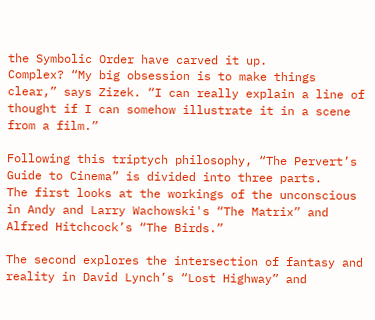the Symbolic Order have carved it up.
Complex? “My big obsession is to make things clear,” says Zizek. “I can really explain a line of thought if I can somehow illustrate it in a scene from a film.”

Following this triptych philosophy, “The Pervert’s Guide to Cinema” is divided into three parts.
The first looks at the workings of the unconscious in Andy and Larry Wachowski's “The Matrix” and Alfred Hitchcock’s “The Birds.”

The second explores the intersection of fantasy and reality in David Lynch’s “Lost Highway” and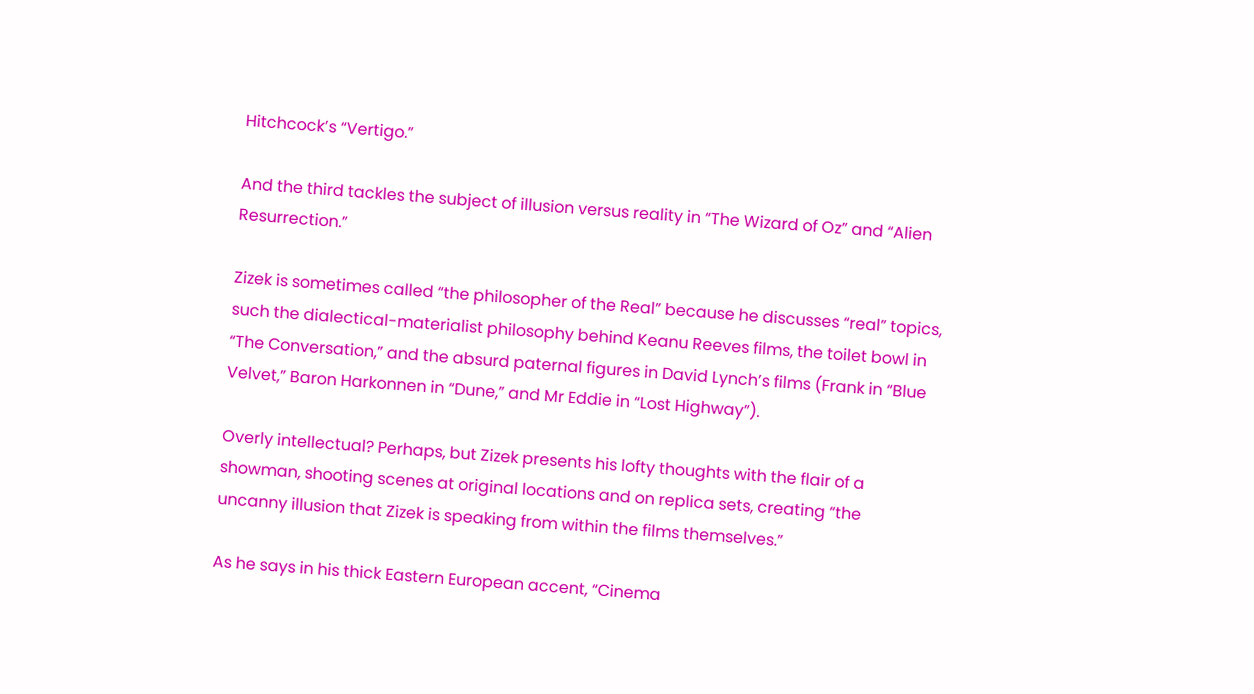Hitchcock’s “Vertigo.”

And the third tackles the subject of illusion versus reality in “The Wizard of Oz” and “Alien Resurrection.”

Zizek is sometimes called “the philosopher of the Real” because he discusses “real” topics, such the dialectical-materialist philosophy behind Keanu Reeves films, the toilet bowl in “The Conversation,” and the absurd paternal figures in David Lynch’s films (Frank in “Blue Velvet,” Baron Harkonnen in “Dune,” and Mr Eddie in “Lost Highway”).

Overly intellectual? Perhaps, but Zizek presents his lofty thoughts with the flair of a showman, shooting scenes at original locations and on replica sets, creating “the uncanny illusion that Zizek is speaking from within the films themselves.”

As he says in his thick Eastern European accent, “Cinema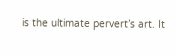is the ultimate pervert’s art. It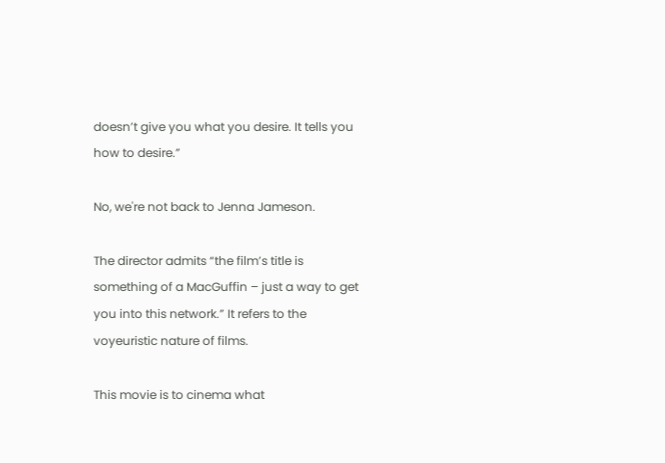doesn’t give you what you desire. It tells you how to desire.”

No, we're not back to Jenna Jameson.

The director admits “the film’s title is something of a MacGuffin – just a way to get you into this network.” It refers to the voyeuristic nature of films.

This movie is to cinema what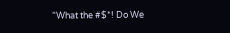“What the #$*! Do We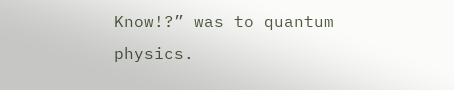Know!?” was to quantum physics.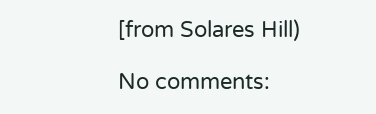[from Solares Hill)

No comments: